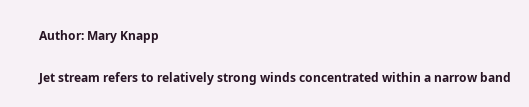Author: Mary Knapp

Jet stream refers to relatively strong winds concentrated within a narrow band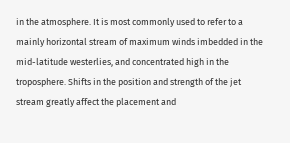in the atmosphere. It is most commonly used to refer to a mainly horizontal stream of maximum winds imbedded in the mid-latitude westerlies, and concentrated high in the troposphere. Shifts in the position and strength of the jet stream greatly affect the placement and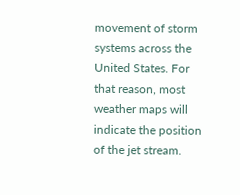movement of storm systems across the United States. For that reason, most weather maps will indicate the position of the jet stream.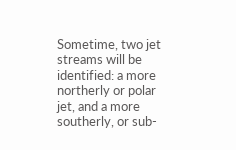Sometime, two jet streams will be identified: a more northerly or polar jet, and a more southerly, or sub-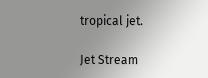tropical jet.

Jet Stream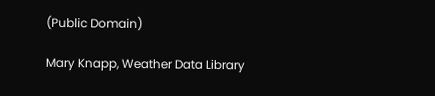(Public Domain)

Mary Knapp, Weather Data Library